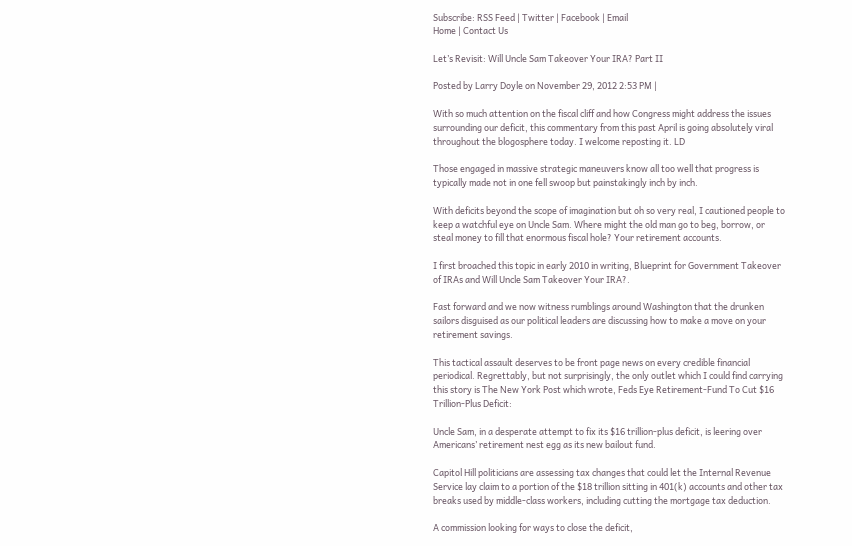Subscribe: RSS Feed | Twitter | Facebook | Email
Home | Contact Us

Let’s Revisit: Will Uncle Sam Takeover Your IRA? Part II

Posted by Larry Doyle on November 29, 2012 2:53 PM |

With so much attention on the fiscal cliff and how Congress might address the issues surrounding our deficit, this commentary from this past April is going absolutely viral throughout the blogosphere today. I welcome reposting it. LD

Those engaged in massive strategic maneuvers know all too well that progress is typically made not in one fell swoop but painstakingly inch by inch.

With deficits beyond the scope of imagination but oh so very real, I cautioned people to keep a watchful eye on Uncle Sam. Where might the old man go to beg, borrow, or steal money to fill that enormous fiscal hole? Your retirement accounts.

I first broached this topic in early 2010 in writing, Blueprint for Government Takeover of IRAs and Will Uncle Sam Takeover Your IRA?.

Fast forward and we now witness rumblings around Washington that the drunken sailors disguised as our political leaders are discussing how to make a move on your retirement savings.

This tactical assault deserves to be front page news on every credible financial periodical. Regrettably, but not surprisingly, the only outlet which I could find carrying this story is The New York Post which wrote, Feds Eye Retirement-Fund To Cut $16 Trillion-Plus Deficit:

Uncle Sam, in a desperate attempt to fix its $16 trillion-plus deficit, is leering over Americans’ retirement nest egg as its new bailout fund.

Capitol Hill politicians are assessing tax changes that could let the Internal Revenue Service lay claim to a portion of the $18 trillion sitting in 401(k) accounts and other tax breaks used by middle-class workers, including cutting the mortgage tax deduction.

A commission looking for ways to close the deficit,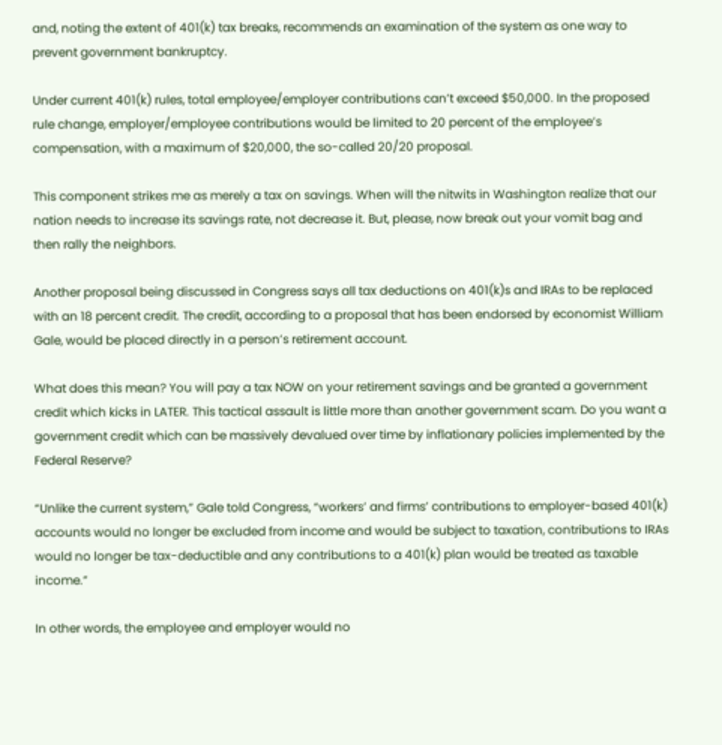and, noting the extent of 401(k) tax breaks, recommends an examination of the system as one way to prevent government bankruptcy.

Under current 401(k) rules, total employee/employer contributions can’t exceed $50,000. In the proposed rule change, employer/employee contributions would be limited to 20 percent of the employee’s compensation, with a maximum of $20,000, the so-called 20/20 proposal.

This component strikes me as merely a tax on savings. When will the nitwits in Washington realize that our nation needs to increase its savings rate, not decrease it. But, please, now break out your vomit bag and then rally the neighbors.

Another proposal being discussed in Congress says all tax deductions on 401(k)s and IRAs to be replaced with an 18 percent credit. The credit, according to a proposal that has been endorsed by economist William Gale, would be placed directly in a person’s retirement account.

What does this mean? You will pay a tax NOW on your retirement savings and be granted a government credit which kicks in LATER. This tactical assault is little more than another government scam. Do you want a government credit which can be massively devalued over time by inflationary policies implemented by the Federal Reserve?

“Unlike the current system,” Gale told Congress, “workers’ and firms’ contributions to employer-based 401(k) accounts would no longer be excluded from income and would be subject to taxation, contributions to IRAs would no longer be tax-deductible and any contributions to a 401(k) plan would be treated as taxable income.”

In other words, the employee and employer would no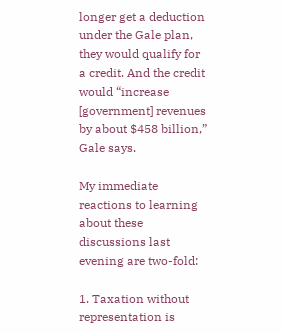longer get a deduction under the Gale plan, they would qualify for a credit. And the credit would “increase [government] revenues by about $458 billion,” Gale says.

My immediate reactions to learning about these discussions last evening are two-fold:

1. Taxation without representation is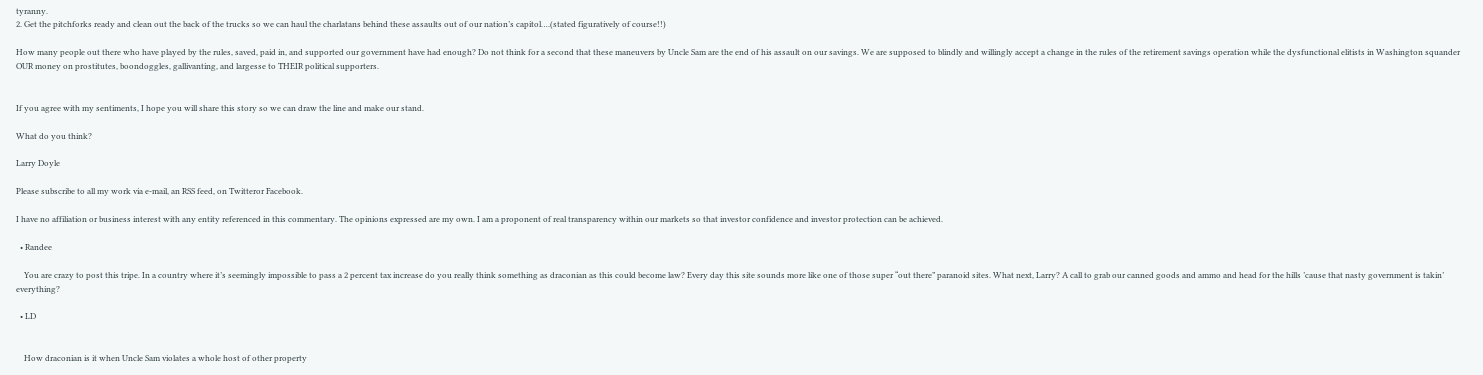tyranny.
2. Get the pitchforks ready and clean out the back of the trucks so we can haul the charlatans behind these assaults out of our nation’s capitol….(stated figuratively of course!!)

How many people out there who have played by the rules, saved, paid in, and supported our government have had enough? Do not think for a second that these maneuvers by Uncle Sam are the end of his assault on our savings. We are supposed to blindly and willingly accept a change in the rules of the retirement savings operation while the dysfunctional elitists in Washington squander OUR money on prostitutes, boondoggles, gallivanting, and largesse to THEIR political supporters.


If you agree with my sentiments, I hope you will share this story so we can draw the line and make our stand.

What do you think?

Larry Doyle

Please subscribe to all my work via e-mail, an RSS feed, on Twitteror Facebook.

I have no affiliation or business interest with any entity referenced in this commentary. The opinions expressed are my own. I am a proponent of real transparency within our markets so that investor confidence and investor protection can be achieved.

  • Randee

    You are crazy to post this tripe. In a country where it’s seemingly impossible to pass a 2 percent tax increase do you really think something as draconian as this could become law? Every day this site sounds more like one of those super “out there” paranoid sites. What next, Larry? A call to grab our canned goods and ammo and head for the hills ’cause that nasty government is takin’ everything?

  • LD


    How draconian is it when Uncle Sam violates a whole host of other property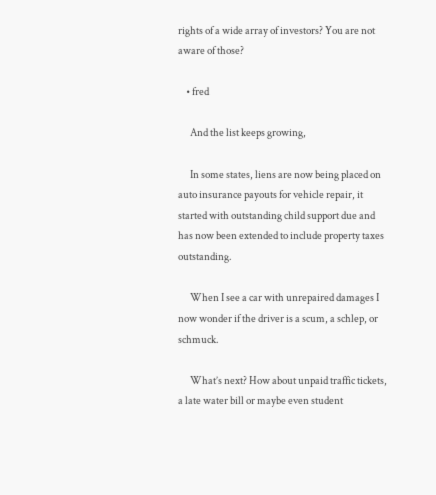rights of a wide array of investors? You are not aware of those?

    • fred

      And the list keeps growing,

      In some states, liens are now being placed on auto insurance payouts for vehicle repair, it started with outstanding child support due and has now been extended to include property taxes outstanding.

      When I see a car with unrepaired damages I now wonder if the driver is a scum, a schlep, or schmuck.

      What’s next? How about unpaid traffic tickets, a late water bill or maybe even student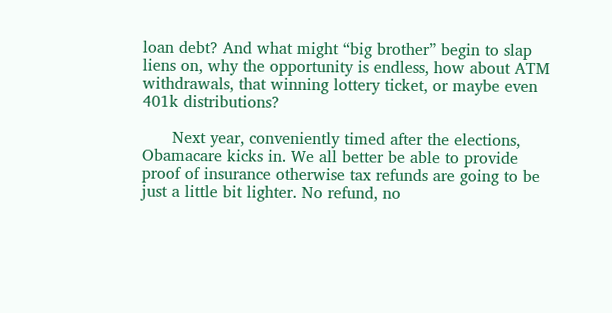loan debt? And what might “big brother” begin to slap liens on, why the opportunity is endless, how about ATM withdrawals, that winning lottery ticket, or maybe even 401k distributions?

      Next year, conveniently timed after the elections, Obamacare kicks in. We all better be able to provide proof of insurance otherwise tax refunds are going to be just a little bit lighter. No refund, no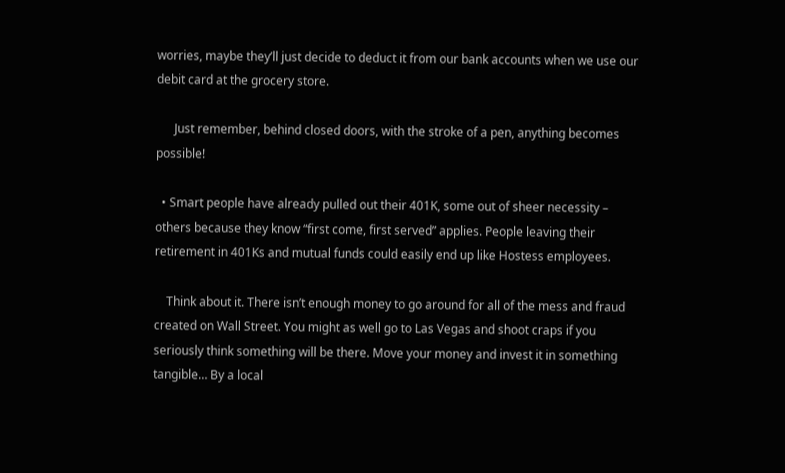worries, maybe they’ll just decide to deduct it from our bank accounts when we use our debit card at the grocery store.

      Just remember, behind closed doors, with the stroke of a pen, anything becomes possible!

  • Smart people have already pulled out their 401K, some out of sheer necessity – others because they know “first come, first served” applies. People leaving their retirement in 401Ks and mutual funds could easily end up like Hostess employees.

    Think about it. There isn’t enough money to go around for all of the mess and fraud created on Wall Street. You might as well go to Las Vegas and shoot craps if you seriously think something will be there. Move your money and invest it in something tangible… By a local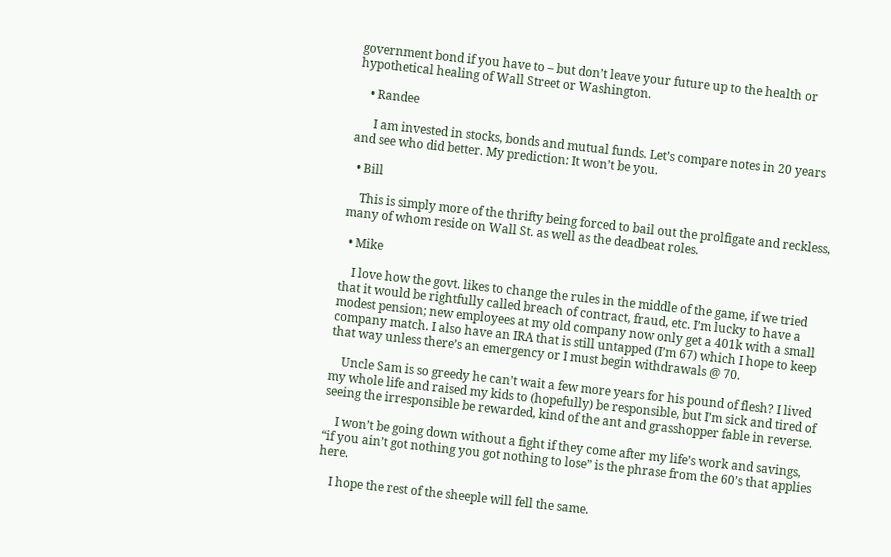government bond if you have to – but don’t leave your future up to the health or hypothetical healing of Wall Street or Washington.

    • Randee

      I am invested in stocks, bonds and mutual funds. Let’s compare notes in 20 years and see who did better. My prediction: It won’t be you.

  • Bill

    This is simply more of the thrifty being forced to bail out the prolfigate and reckless, many of whom reside on Wall St. as well as the deadbeat roles.

  • Mike

    I love how the govt. likes to change the rules in the middle of the game, if we tried that it would be rightfully called breach of contract, fraud, etc. I’m lucky to have a modest pension; new employees at my old company now only get a 401k with a small company match. I also have an IRA that is still untapped (I’m 67) which I hope to keep that way unless there’s an emergency or I must begin withdrawals @ 70.

    Uncle Sam is so greedy he can’t wait a few more years for his pound of flesh? I lived my whole life and raised my kids to (hopefully) be responsible, but I’m sick and tired of seeing the irresponsible be rewarded, kind of the ant and grasshopper fable in reverse.

    I won’t be going down without a fight if they come after my life’s work and savings, “if you ain’t got nothing you got nothing to lose” is the phrase from the 60’s that applies here.

    I hope the rest of the sheeple will fell the same.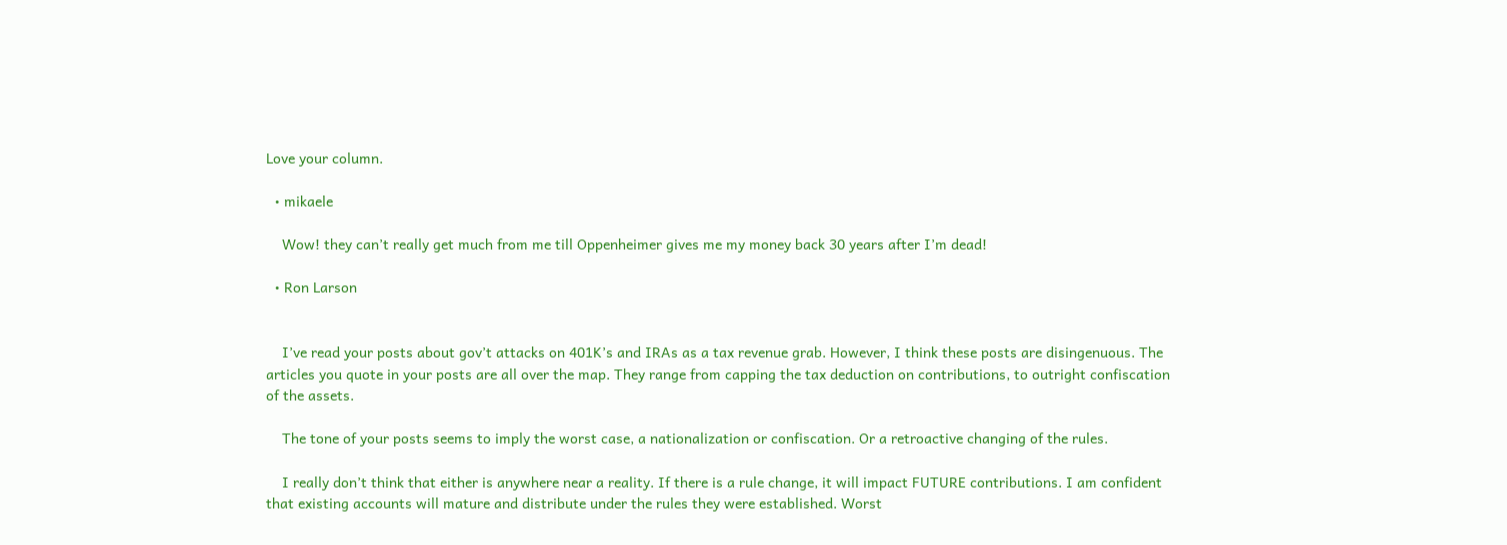Love your column.

  • mikaele

    Wow! they can’t really get much from me till Oppenheimer gives me my money back 30 years after I’m dead!

  • Ron Larson


    I’ve read your posts about gov’t attacks on 401K’s and IRAs as a tax revenue grab. However, I think these posts are disingenuous. The articles you quote in your posts are all over the map. They range from capping the tax deduction on contributions, to outright confiscation of the assets.

    The tone of your posts seems to imply the worst case, a nationalization or confiscation. Or a retroactive changing of the rules.

    I really don’t think that either is anywhere near a reality. If there is a rule change, it will impact FUTURE contributions. I am confident that existing accounts will mature and distribute under the rules they were established. Worst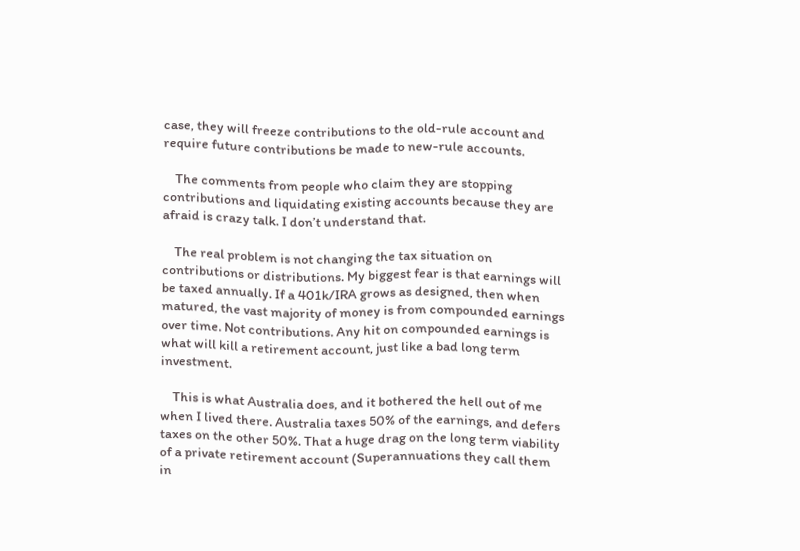case, they will freeze contributions to the old-rule account and require future contributions be made to new-rule accounts.

    The comments from people who claim they are stopping contributions and liquidating existing accounts because they are afraid is crazy talk. I don’t understand that.

    The real problem is not changing the tax situation on contributions or distributions. My biggest fear is that earnings will be taxed annually. If a 401k/IRA grows as designed, then when matured, the vast majority of money is from compounded earnings over time. Not contributions. Any hit on compounded earnings is what will kill a retirement account, just like a bad long term investment.

    This is what Australia does, and it bothered the hell out of me when I lived there. Australia taxes 50% of the earnings, and defers taxes on the other 50%. That a huge drag on the long term viability of a private retirement account (Superannuations they call them in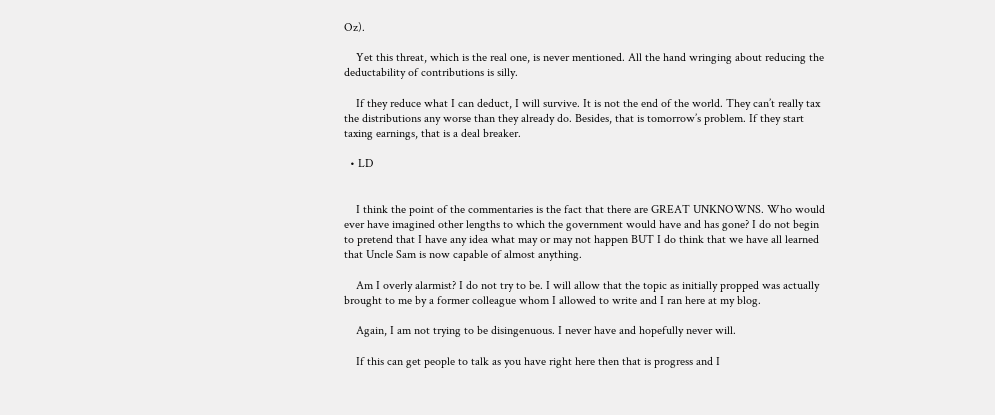Oz).

    Yet this threat, which is the real one, is never mentioned. All the hand wringing about reducing the deductability of contributions is silly.

    If they reduce what I can deduct, I will survive. It is not the end of the world. They can’t really tax the distributions any worse than they already do. Besides, that is tomorrow’s problem. If they start taxing earnings, that is a deal breaker.

  • LD


    I think the point of the commentaries is the fact that there are GREAT UNKNOWNS. Who would ever have imagined other lengths to which the government would have and has gone? I do not begin to pretend that I have any idea what may or may not happen BUT I do think that we have all learned that Uncle Sam is now capable of almost anything.

    Am I overly alarmist? I do not try to be. I will allow that the topic as initially propped was actually brought to me by a former colleague whom I allowed to write and I ran here at my blog.

    Again, I am not trying to be disingenuous. I never have and hopefully never will.

    If this can get people to talk as you have right here then that is progress and I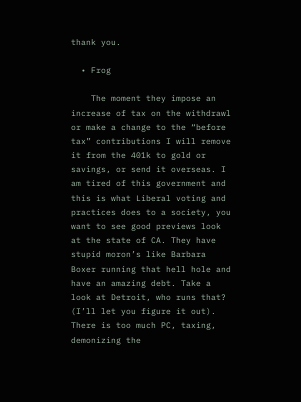thank you.

  • Frog

    The moment they impose an increase of tax on the withdrawl or make a change to the “before tax” contributions I will remove it from the 401k to gold or savings, or send it overseas. I am tired of this government and this is what Liberal voting and practices does to a society, you want to see good previews look at the state of CA. They have stupid moron’s like Barbara Boxer running that hell hole and have an amazing debt. Take a look at Detroit, who runs that? (I’ll let you figure it out). There is too much PC, taxing, demonizing the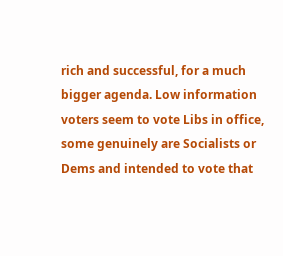rich and successful, for a much bigger agenda. Low information voters seem to vote Libs in office, some genuinely are Socialists or Dems and intended to vote that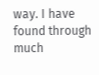way. I have found through much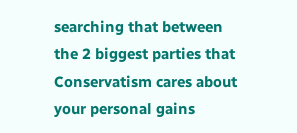searching that between the 2 biggest parties that Conservatism cares about your personal gains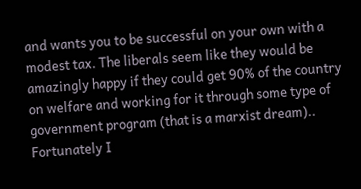and wants you to be successful on your own with a modest tax. The liberals seem like they would be amazingly happy if they could get 90% of the country on welfare and working for it through some type of government program (that is a marxist dream).. Fortunately I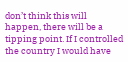don’t think this will happen, there will be a tipping point. If I controlled the country I would have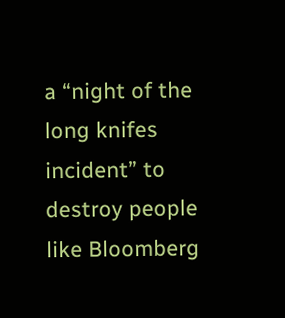a “night of the long knifes incident” to destroy people like Bloomberg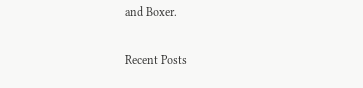and Boxer.

Recent Posts